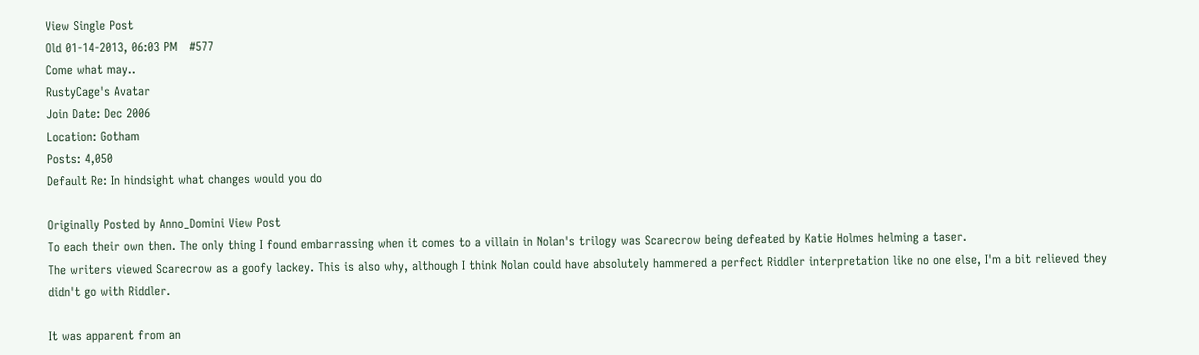View Single Post
Old 01-14-2013, 06:03 PM   #577
Come what may..
RustyCage's Avatar
Join Date: Dec 2006
Location: Gotham
Posts: 4,050
Default Re: In hindsight what changes would you do

Originally Posted by Anno_Domini View Post
To each their own then. The only thing I found embarrassing when it comes to a villain in Nolan's trilogy was Scarecrow being defeated by Katie Holmes helming a taser.
The writers viewed Scarecrow as a goofy lackey. This is also why, although I think Nolan could have absolutely hammered a perfect Riddler interpretation like no one else, I'm a bit relieved they didn't go with Riddler.

It was apparent from an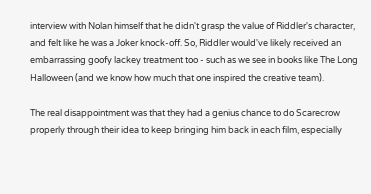interview with Nolan himself that he didn't grasp the value of Riddler's character, and felt like he was a Joker knock-off. So, Riddler would've likely received an embarrassing goofy lackey treatment too - such as we see in books like The Long Halloween (and we know how much that one inspired the creative team).

The real disappointment was that they had a genius chance to do Scarecrow properly through their idea to keep bringing him back in each film, especially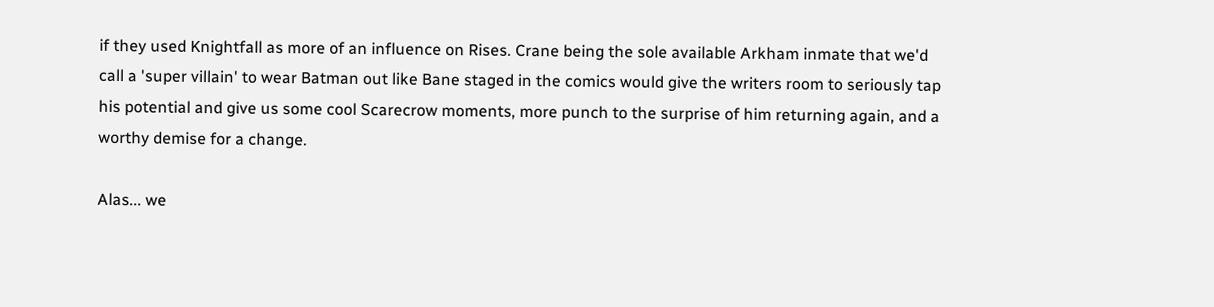if they used Knightfall as more of an influence on Rises. Crane being the sole available Arkham inmate that we'd call a 'super villain' to wear Batman out like Bane staged in the comics would give the writers room to seriously tap his potential and give us some cool Scarecrow moments, more punch to the surprise of him returning again, and a worthy demise for a change.

Alas... we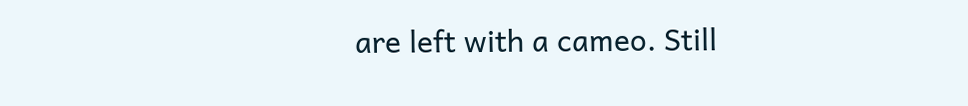are left with a cameo. Still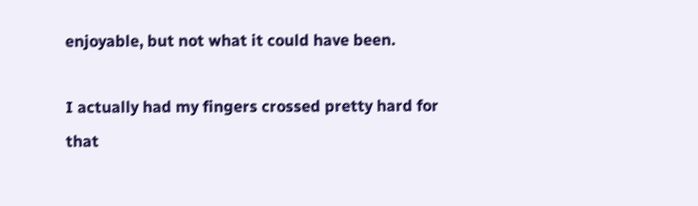enjoyable, but not what it could have been.

I actually had my fingers crossed pretty hard for that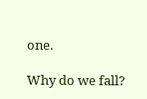one.

Why do we fall?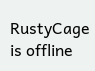RustyCage is offline